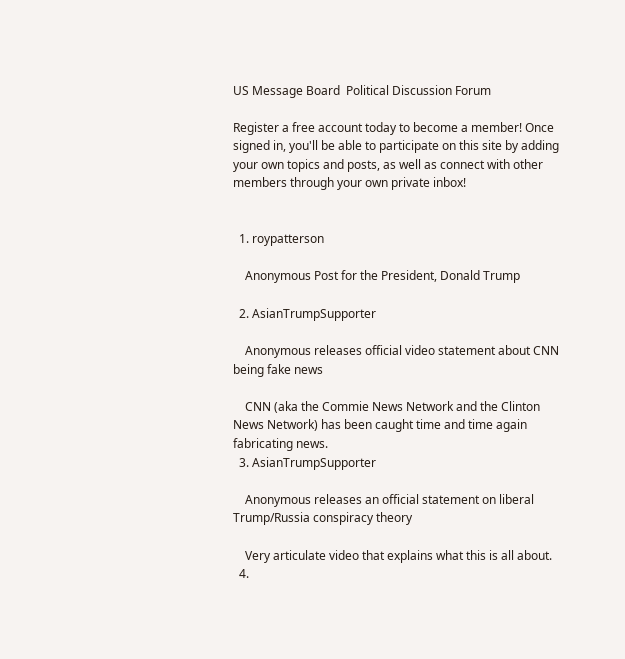US Message Board  Political Discussion Forum

Register a free account today to become a member! Once signed in, you'll be able to participate on this site by adding your own topics and posts, as well as connect with other members through your own private inbox!


  1. roypatterson

    Anonymous Post for the President, Donald Trump

  2. AsianTrumpSupporter

    Anonymous releases official video statement about CNN being fake news

    CNN (aka the Commie News Network and the Clinton News Network) has been caught time and time again fabricating news.
  3. AsianTrumpSupporter

    Anonymous releases an official statement on liberal Trump/Russia conspiracy theory

    Very articulate video that explains what this is all about.
  4.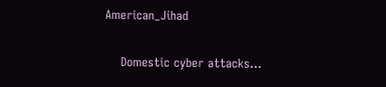American_Jihad

    Domestic cyber attacks...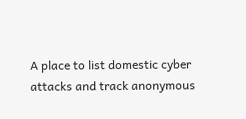A place to list domestic cyber attacks and track anonymous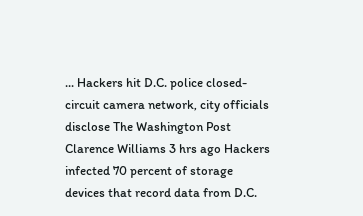... Hackers hit D.C. police closed-circuit camera network, city officials disclose The Washington Post Clarence Williams 3 hrs ago Hackers infected 70 percent of storage devices that record data from D.C.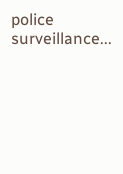police surveillance...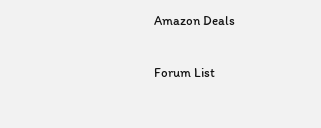Amazon Deals

Forum List